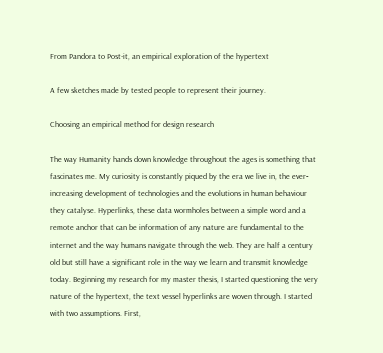From Pandora to Post-it, an empirical exploration of the hypertext

A few sketches made by tested people to represent their journey.

Choosing an empirical method for design research

The way Humanity hands down knowledge throughout the ages is something that fascinates me. My curiosity is constantly piqued by the era we live in, the ever‐increasing development of technologies and the evolutions in human behaviour they catalyse. Hyperlinks, these data wormholes between a simple word and a remote anchor that can be information of any nature are fundamental to the internet and the way humans navigate through the web. They are half a century old but still have a significant role in the way we learn and transmit knowledge today. Beginning my research for my master thesis, I started questioning the very nature of the hypertext, the text vessel hyperlinks are woven through. I started with two assumptions. First,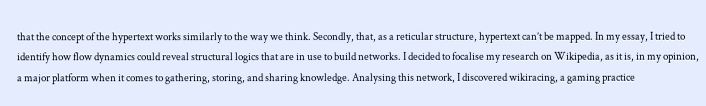that the concept of the hypertext works similarly to the way we think. Secondly, that, as a reticular structure, hypertext can’t be mapped. In my essay, I tried to identify how flow dynamics could reveal structural logics that are in use to build networks. I decided to focalise my research on Wikipedia, as it is, in my opinion, a major platform when it comes to gathering, storing, and sharing knowledge. Analysing this network, I discovered wikiracing, a gaming practice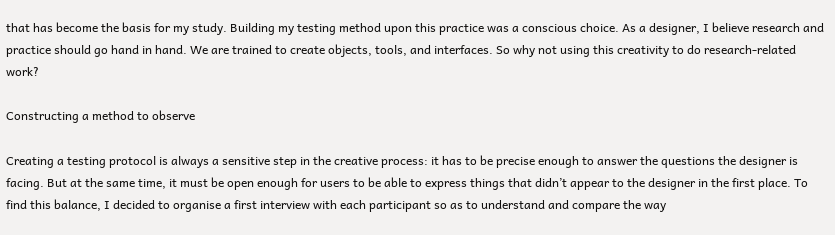that has become the basis for my study. Building my testing method upon this practice was a conscious choice. As a designer, I believe research and practice should go hand in hand. We are trained to create objects, tools, and interfaces. So why not using this creativity to do research‐related work?

Constructing a method to observe

Creating a testing protocol is always a sensitive step in the creative process: it has to be precise enough to answer the questions the designer is facing. But at the same time, it must be open enough for users to be able to express things that didn’t appear to the designer in the first place. To find this balance, I decided to organise a first interview with each participant so as to understand and compare the way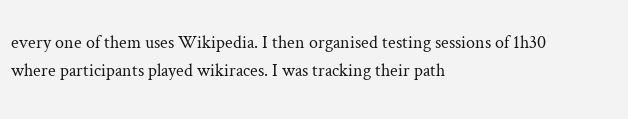every one of them uses Wikipedia. I then organised testing sessions of 1h30 where participants played wikiraces. I was tracking their path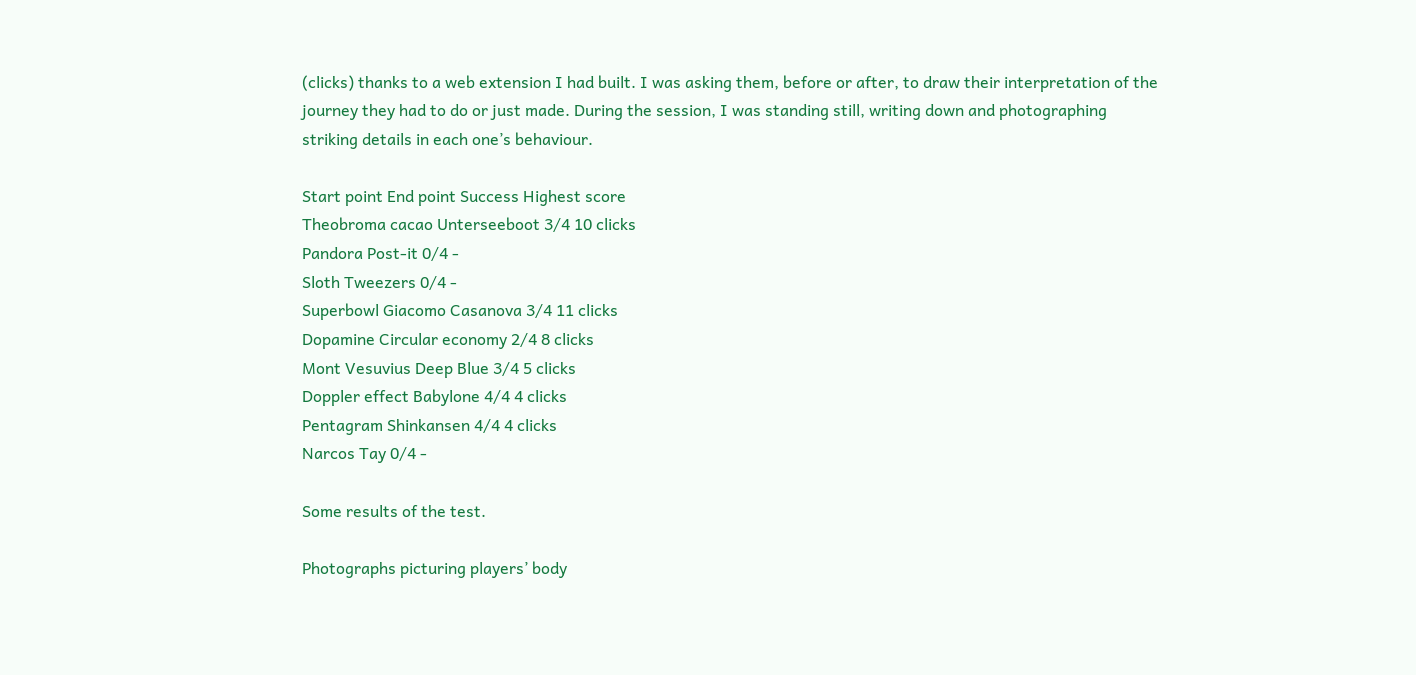(clicks) thanks to a web extension I had built. I was asking them, before or after, to draw their interpretation of the journey they had to do or just made. During the session, I was standing still, writing down and photographing striking details in each one’s behaviour.

Start point End point Success Highest score
Theobroma cacao Unterseeboot 3/4 10 clicks
Pandora Post-it 0/4 -
Sloth Tweezers 0/4 -
Superbowl Giacomo Casanova 3/4 11 clicks
Dopamine Circular economy 2/4 8 clicks
Mont Vesuvius Deep Blue 3/4 5 clicks
Doppler effect Babylone 4/4 4 clicks
Pentagram Shinkansen 4/4 4 clicks
Narcos Tay 0/4 -

Some results of the test.

Photographs picturing players’ body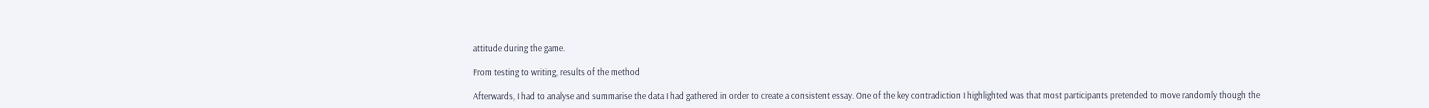attitude during the game.

From testing to writing, results of the method

Afterwards, I had to analyse and summarise the data I had gathered in order to create a consistent essay. One of the key contradiction I highlighted was that most participants pretended to move randomly though the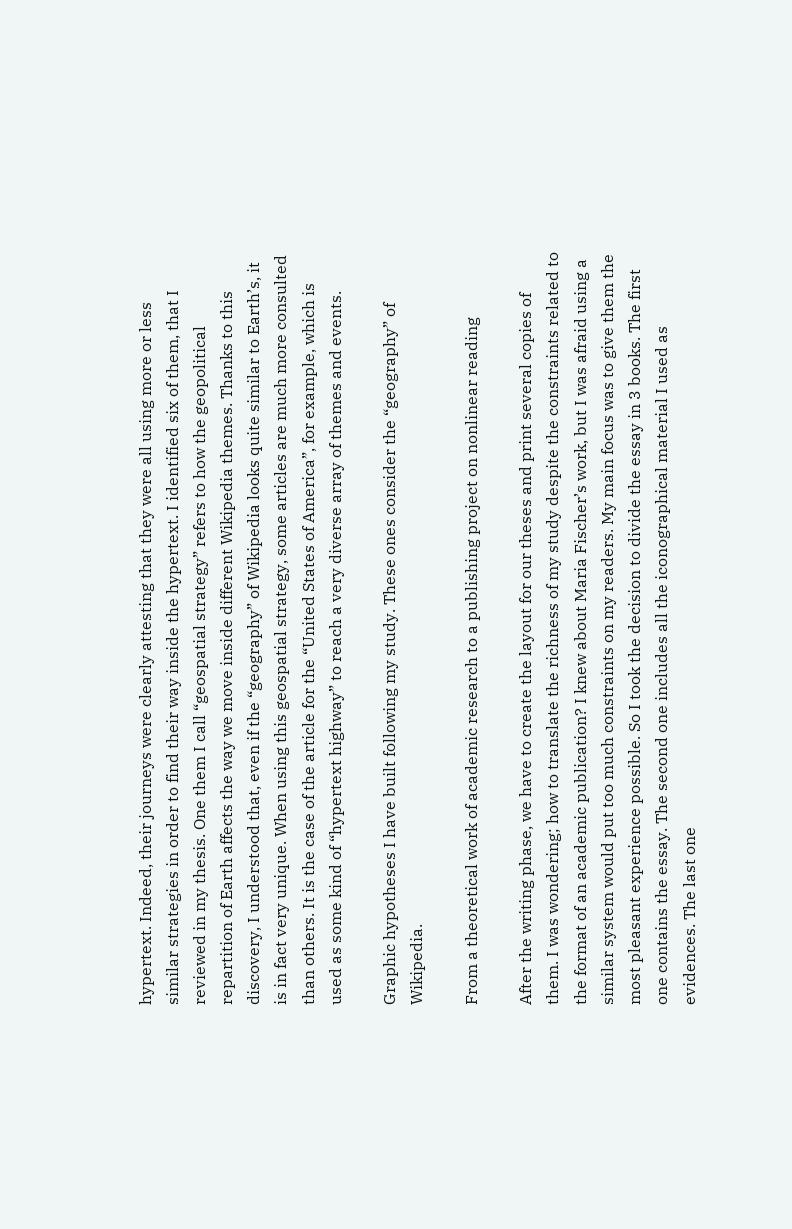hypertext. Indeed, their journeys were clearly attesting that they were all using more or less similar strategies in order to find their way inside the hypertext. I identified six of them, that I reviewed in my thesis. One them I call “geospatial strategy” refers to how the geopolitical repartition of Earth affects the way we move inside different Wikipedia themes. Thanks to this discovery, I understood that, even if the “geography” of Wikipedia looks quite similar to Earth’s, it is in fact very unique. When using this geospatial strategy, some articles are much more consulted than others. It is the case of the article for the “United States of America”, for example, which is used as some kind of “hypertext highway” to reach a very diverse array of themes and events.

Graphic hypotheses I have built following my study. These ones consider the “geography” of Wikipedia.

From a theoretical work of academic research to a publishing project on nonlinear reading

After the writing phase, we have to create the layout for our theses and print several copies of them. I was wondering; how to translate the richness of my study despite the constraints related to the format of an academic publication? I knew about Maria Fischer’s work, but I was afraid using a similar system would put too much constraints on my readers. My main focus was to give them the most pleasant experience possible. So I took the decision to divide the essay in 3 books. The first one contains the essay. The second one includes all the iconographical material I used as evidences. The last one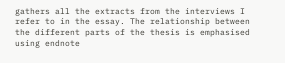gathers all the extracts from the interviews I refer to in the essay. The relationship between the different parts of the thesis is emphasised using endnote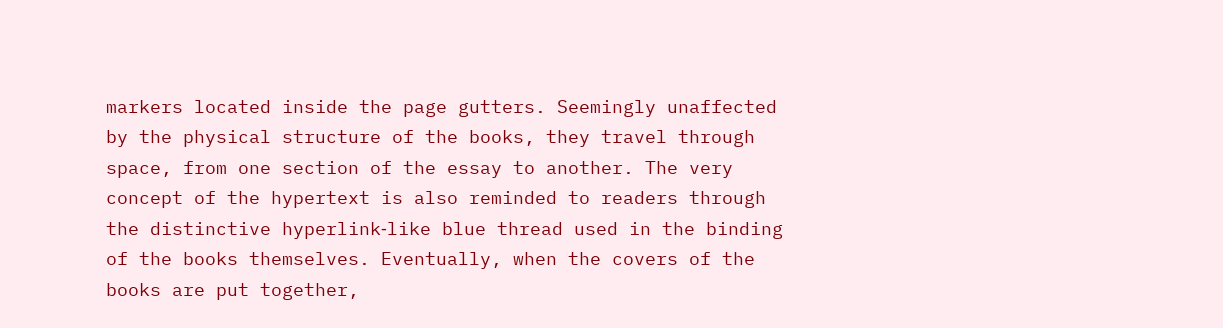markers located inside the page gutters. Seemingly unaffected by the physical structure of the books, they travel through space, from one section of the essay to another. The very concept of the hypertext is also reminded to readers through the distinctive hyperlink‐like blue thread used in the binding of the books themselves. Eventually, when the covers of the books are put together,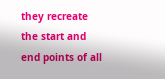they recreate the start and end points of all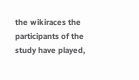the wikiraces the participants of the study have played,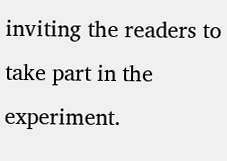inviting the readers to take part in the experiment.